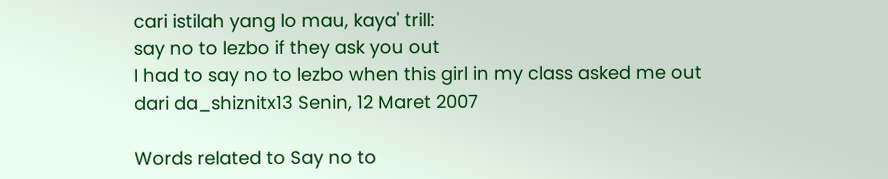cari istilah yang lo mau, kaya' trill:
say no to lezbo if they ask you out
I had to say no to lezbo when this girl in my class asked me out
dari da_shiznitx13 Senin, 12 Maret 2007

Words related to Say no to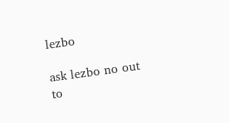lezbo

ask lezbo no out to